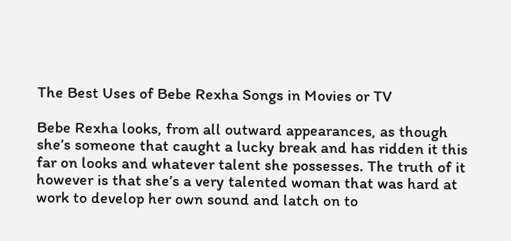The Best Uses of Bebe Rexha Songs in Movies or TV

Bebe Rexha looks, from all outward appearances, as though she’s someone that caught a lucky break and has ridden it this far on looks and whatever talent she possesses. The truth of it however is that she’s a very talented woman that was hard at work to develop her own sound and latch on to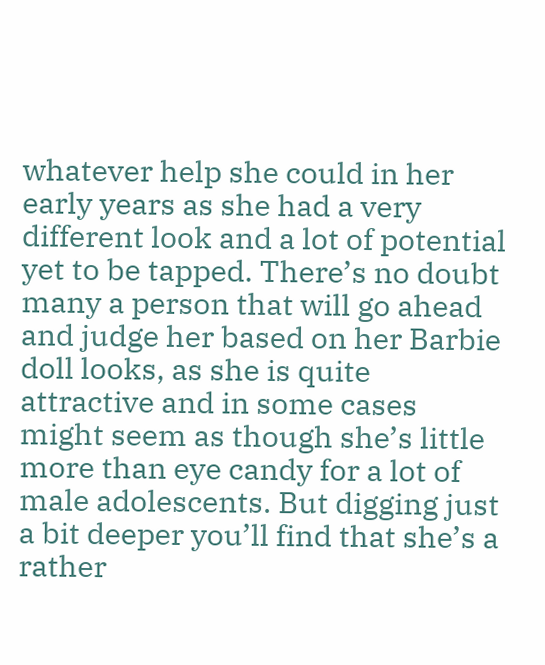whatever help she could in her early years as she had a very different look and a lot of potential yet to be tapped. There’s no doubt many a person that will go ahead and judge her based on her Barbie doll looks, as she is quite attractive and in some cases might seem as though she’s little more than eye candy for a lot of male adolescents. But digging just a bit deeper you’ll find that she’s a rather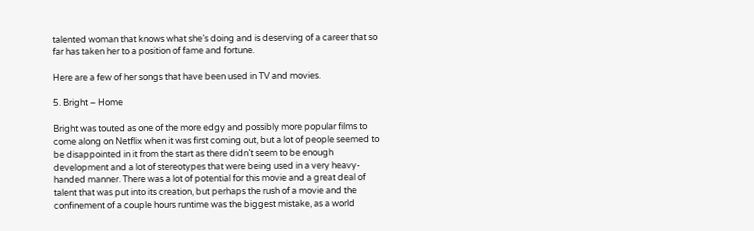talented woman that knows what she’s doing and is deserving of a career that so far has taken her to a position of fame and fortune.

Here are a few of her songs that have been used in TV and movies.

5. Bright – Home

Bright was touted as one of the more edgy and possibly more popular films to come along on Netflix when it was first coming out, but a lot of people seemed to be disappointed in it from the start as there didn’t seem to be enough development and a lot of stereotypes that were being used in a very heavy-handed manner. There was a lot of potential for this movie and a great deal of talent that was put into its creation, but perhaps the rush of a movie and the confinement of a couple hours runtime was the biggest mistake, as a world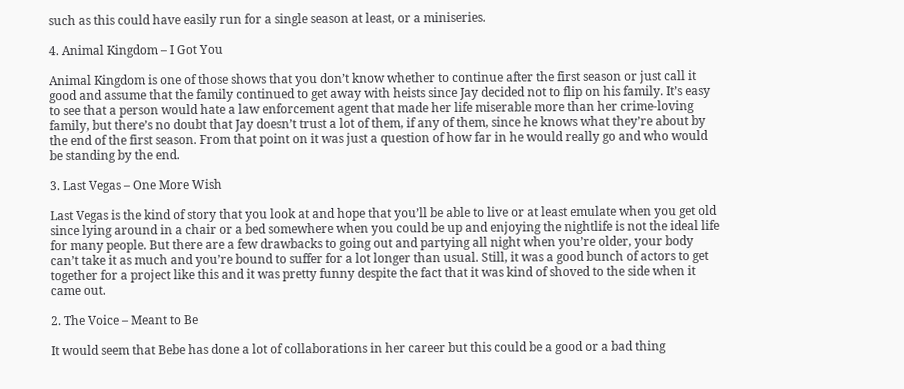such as this could have easily run for a single season at least, or a miniseries.

4. Animal Kingdom – I Got You

Animal Kingdom is one of those shows that you don’t know whether to continue after the first season or just call it good and assume that the family continued to get away with heists since Jay decided not to flip on his family. It’s easy to see that a person would hate a law enforcement agent that made her life miserable more than her crime-loving family, but there’s no doubt that Jay doesn’t trust a lot of them, if any of them, since he knows what they’re about by the end of the first season. From that point on it was just a question of how far in he would really go and who would be standing by the end.

3. Last Vegas – One More Wish

Last Vegas is the kind of story that you look at and hope that you’ll be able to live or at least emulate when you get old since lying around in a chair or a bed somewhere when you could be up and enjoying the nightlife is not the ideal life for many people. But there are a few drawbacks to going out and partying all night when you’re older, your body can’t take it as much and you’re bound to suffer for a lot longer than usual. Still, it was a good bunch of actors to get together for a project like this and it was pretty funny despite the fact that it was kind of shoved to the side when it came out.

2. The Voice – Meant to Be

It would seem that Bebe has done a lot of collaborations in her career but this could be a good or a bad thing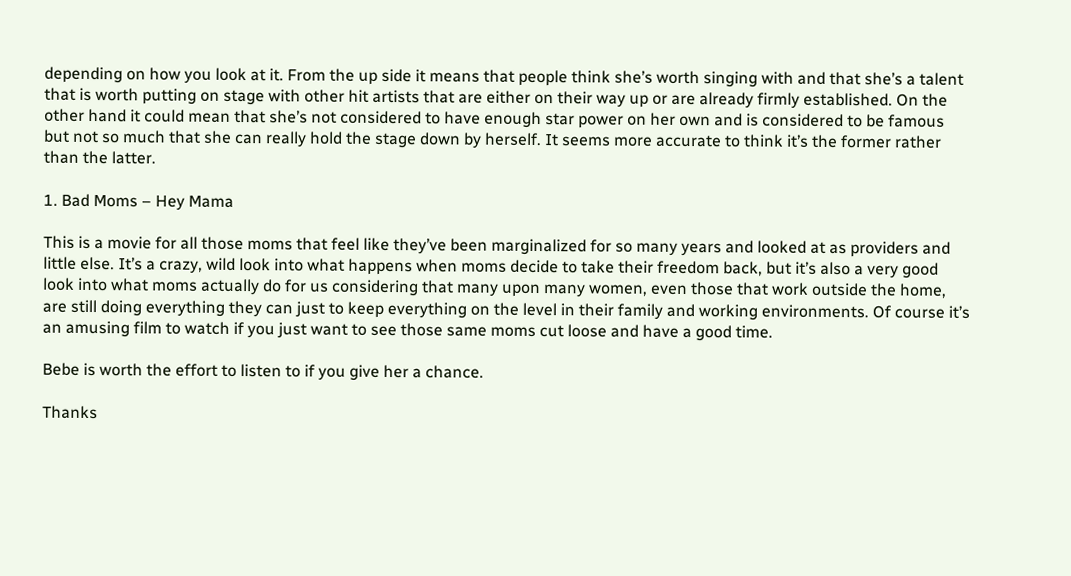depending on how you look at it. From the up side it means that people think she’s worth singing with and that she’s a talent that is worth putting on stage with other hit artists that are either on their way up or are already firmly established. On the other hand it could mean that she’s not considered to have enough star power on her own and is considered to be famous but not so much that she can really hold the stage down by herself. It seems more accurate to think it’s the former rather than the latter.

1. Bad Moms – Hey Mama

This is a movie for all those moms that feel like they’ve been marginalized for so many years and looked at as providers and little else. It’s a crazy, wild look into what happens when moms decide to take their freedom back, but it’s also a very good look into what moms actually do for us considering that many upon many women, even those that work outside the home, are still doing everything they can just to keep everything on the level in their family and working environments. Of course it’s an amusing film to watch if you just want to see those same moms cut loose and have a good time.

Bebe is worth the effort to listen to if you give her a chance.

Thanks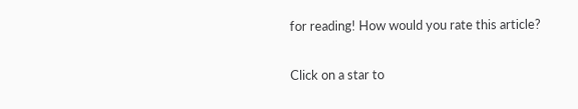for reading! How would you rate this article?

Click on a star to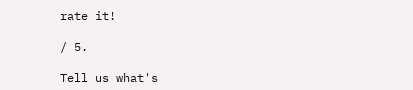rate it!

/ 5.

Tell us what's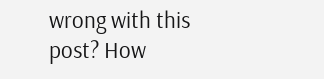wrong with this post? How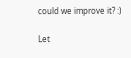could we improve it? :)

Let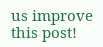us improve this post!